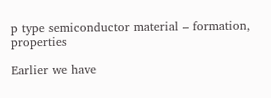p type semiconductor material – formation, properties

Earlier we have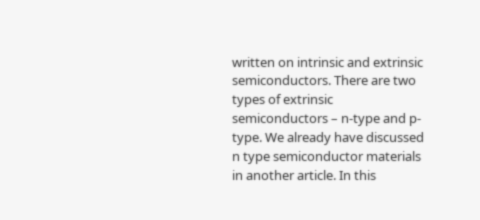written on intrinsic and extrinsic semiconductors. There are two types of extrinsic semiconductors – n-type and p-type. We already have discussed n type semiconductor materials in another article. In this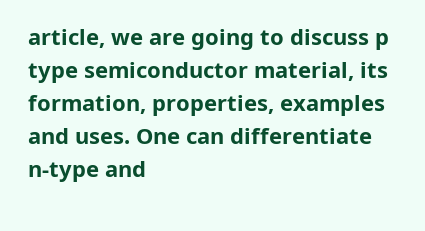article, we are going to discuss p type semiconductor material, its formation, properties, examples and uses. One can differentiate n-type and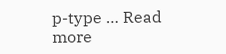p-type … Read more